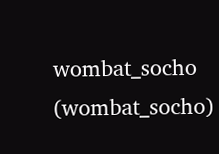wombat_socho (wombat_socho)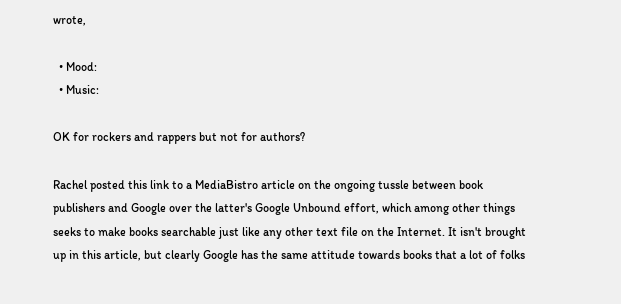wrote,

  • Mood:
  • Music:

OK for rockers and rappers but not for authors?

Rachel posted this link to a MediaBistro article on the ongoing tussle between book publishers and Google over the latter's Google Unbound effort, which among other things seeks to make books searchable just like any other text file on the Internet. It isn't brought up in this article, but clearly Google has the same attitude towards books that a lot of folks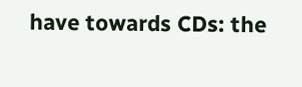have towards CDs: the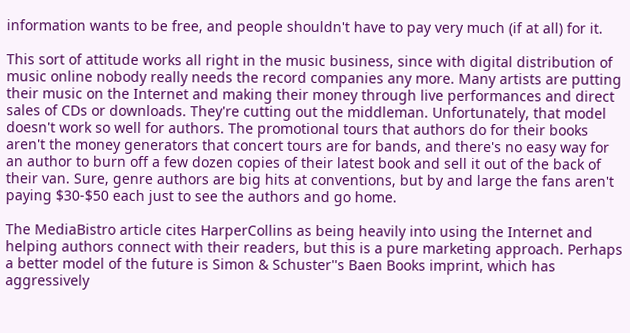information wants to be free, and people shouldn't have to pay very much (if at all) for it.

This sort of attitude works all right in the music business, since with digital distribution of music online nobody really needs the record companies any more. Many artists are putting their music on the Internet and making their money through live performances and direct sales of CDs or downloads. They're cutting out the middleman. Unfortunately, that model doesn't work so well for authors. The promotional tours that authors do for their books aren't the money generators that concert tours are for bands, and there's no easy way for an author to burn off a few dozen copies of their latest book and sell it out of the back of their van. Sure, genre authors are big hits at conventions, but by and large the fans aren't paying $30-$50 each just to see the authors and go home.

The MediaBistro article cites HarperCollins as being heavily into using the Internet and helping authors connect with their readers, but this is a pure marketing approach. Perhaps a better model of the future is Simon & Schuster''s Baen Books imprint, which has aggressively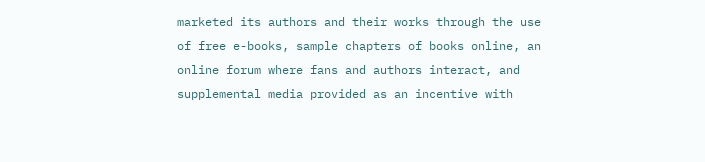marketed its authors and their works through the use of free e-books, sample chapters of books online, an online forum where fans and authors interact, and supplemental media provided as an incentive with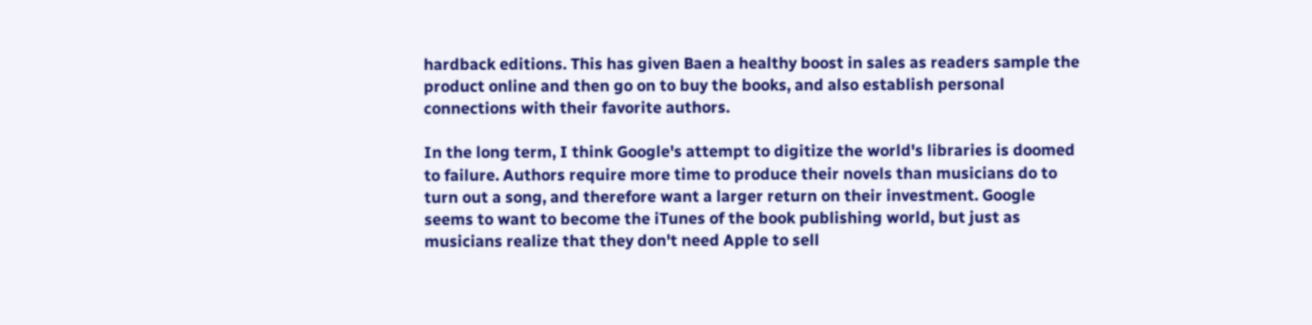hardback editions. This has given Baen a healthy boost in sales as readers sample the product online and then go on to buy the books, and also establish personal connections with their favorite authors.

In the long term, I think Google's attempt to digitize the world's libraries is doomed to failure. Authors require more time to produce their novels than musicians do to turn out a song, and therefore want a larger return on their investment. Google seems to want to become the iTunes of the book publishing world, but just as musicians realize that they don't need Apple to sell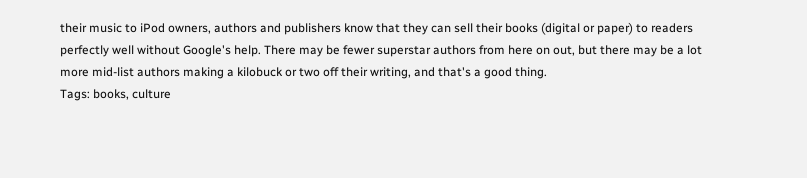their music to iPod owners, authors and publishers know that they can sell their books (digital or paper) to readers perfectly well without Google's help. There may be fewer superstar authors from here on out, but there may be a lot more mid-list authors making a kilobuck or two off their writing, and that's a good thing.
Tags: books, culture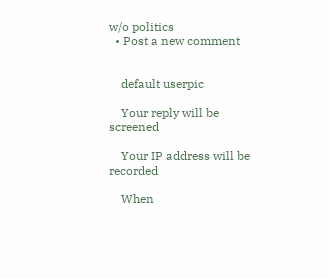w/o politics
  • Post a new comment


    default userpic

    Your reply will be screened

    Your IP address will be recorded

    When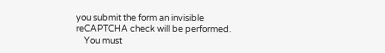you submit the form an invisible reCAPTCHA check will be performed.
    You must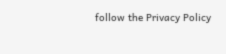follow the Privacy Policy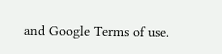and Google Terms of use.